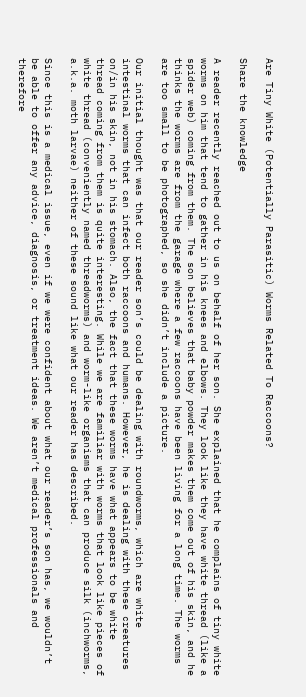Are Tiny White (Potentially Parasitic) Worms Related To Raccoons?

Share the knowledge

A reader recently reached out to us on behalf of her son. She explained that he complains of tiny white worms on him that tend to gather in his knees and elbows. They look like they have white thread (like a spider web) coming from them. The son believes that baby powder makes them come out of his skin, and he thinks the worms are from the garage where a few raccoons have been living for a long time. The worms are too small to be photographed, so she didn’t include a picture.

Our initial thought was that our reader son’s could be dealing with roundworms, which are white intestinal worms that can infect both raccoons and humans. However, he is dealing with these creatures on/in his skin, not in his stomach. Also, the fact that these worms have what appears to be white thread coming from them is quite interesting. While we are familiar with worms that look like pieces of white thread (conveniently named threadworms) and worm-like organisms that can produce silk (inchworms, a.k.a. moth larvae) neither of these sound like what our reader has described.

Since this is a medical issue, even if we were confident about what our reader’s son has, we wouldn’t be able to offer any advice, diagnosis, or treatment ideas. We aren’t medical professionals and therefore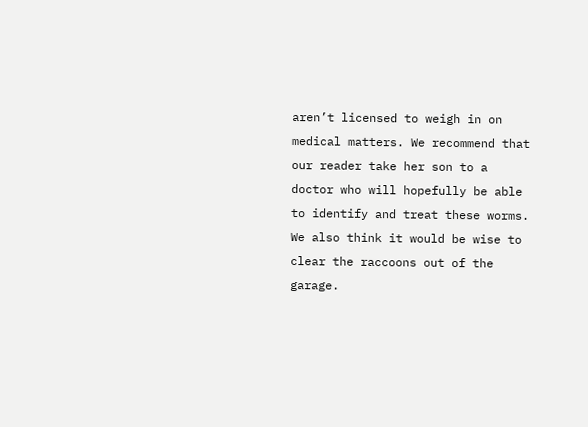aren’t licensed to weigh in on medical matters. We recommend that our reader take her son to a doctor who will hopefully be able to identify and treat these worms. We also think it would be wise to clear the raccoons out of the garage.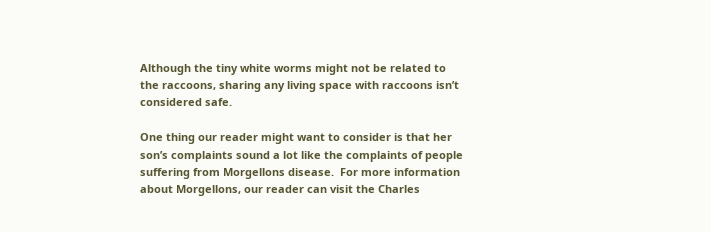Although the tiny white worms might not be related to the raccoons, sharing any living space with raccoons isn’t considered safe.

One thing our reader might want to consider is that her son’s complaints sound a lot like the complaints of people suffering from Morgellons disease.  For more information about Morgellons, our reader can visit the Charles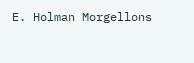E. Holman Morgellons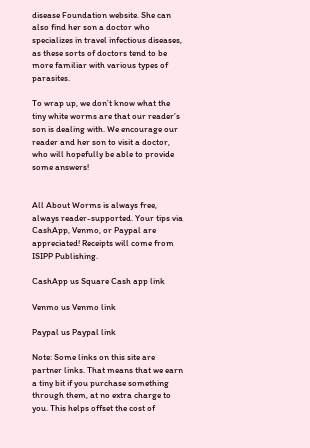disease Foundation website. She can also find her son a doctor who specializes in travel infectious diseases, as these sorts of doctors tend to be more familiar with various types of parasites.

To wrap up, we don’t know what the tiny white worms are that our reader’s son is dealing with. We encourage our reader and her son to visit a doctor, who will hopefully be able to provide some answers!


All About Worms is always free, always reader-supported. Your tips via CashApp, Venmo, or Paypal are appreciated! Receipts will come from ISIPP Publishing.

CashApp us Square Cash app link

Venmo us Venmo link

Paypal us Paypal link

Note: Some links on this site are partner links. That means that we earn a tiny bit if you purchase something through them, at no extra charge to you. This helps offset the cost of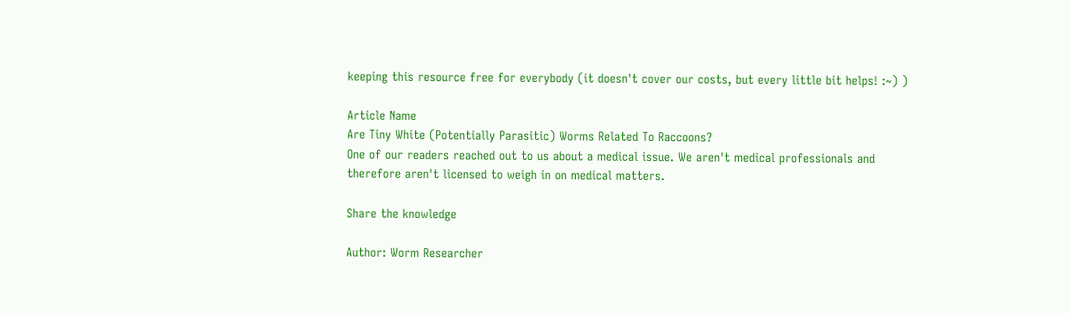keeping this resource free for everybody (it doesn't cover our costs, but every little bit helps! :~) )

Article Name
Are Tiny White (Potentially Parasitic) Worms Related To Raccoons?
One of our readers reached out to us about a medical issue. We aren't medical professionals and therefore aren't licensed to weigh in on medical matters.

Share the knowledge

Author: Worm Researcher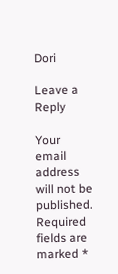Dori

Leave a Reply

Your email address will not be published. Required fields are marked *